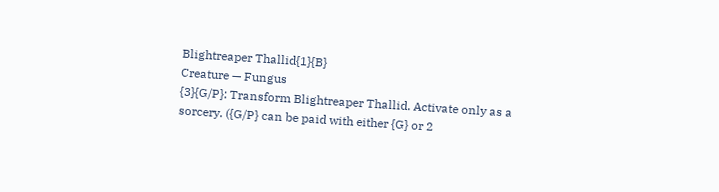Blightreaper Thallid{1}{B}
Creature — Fungus
{3}{G/P}: Transform Blightreaper Thallid. Activate only as a sorcery. ({G/P} can be paid with either {G} or 2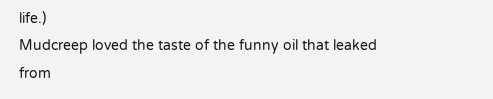life.)
Mudcreep loved the taste of the funny oil that leaked from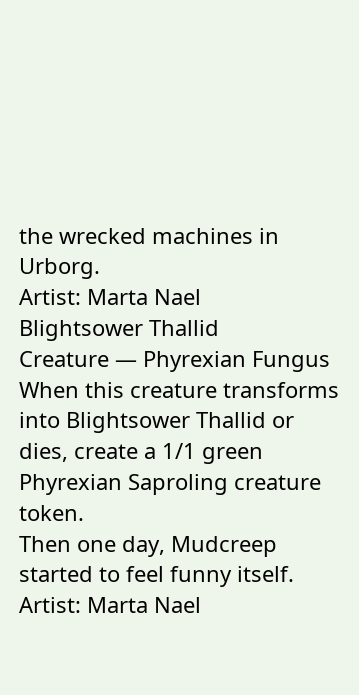the wrecked machines in Urborg.
Artist: Marta Nael
Blightsower Thallid
Creature — Phyrexian Fungus
When this creature transforms into Blightsower Thallid or dies, create a 1/1 green Phyrexian Saproling creature token.
Then one day, Mudcreep started to feel funny itself.
Artist: Marta Nael